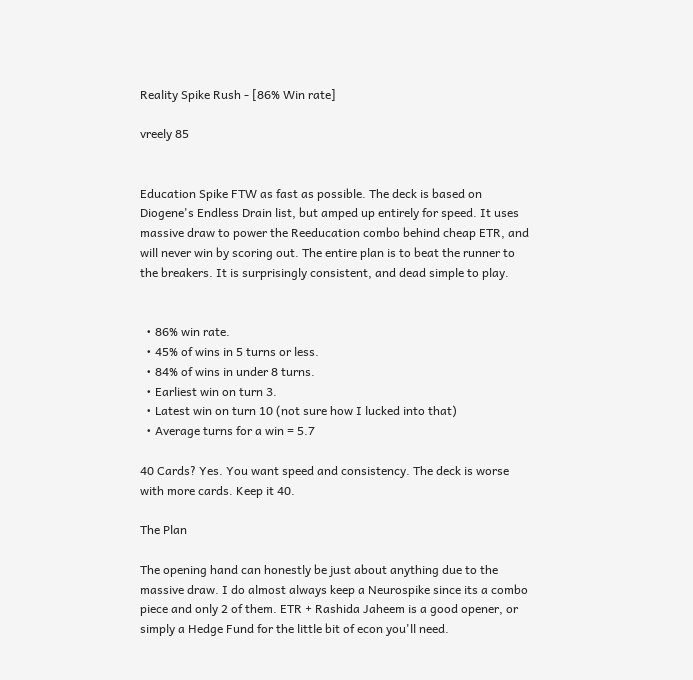Reality Spike Rush - [86% Win rate]

vreely 85


Education Spike FTW as fast as possible. The deck is based on Diogene's Endless Drain list, but amped up entirely for speed. It uses massive draw to power the Reeducation combo behind cheap ETR, and will never win by scoring out. The entire plan is to beat the runner to the breakers. It is surprisingly consistent, and dead simple to play.


  • 86% win rate.
  • 45% of wins in 5 turns or less.
  • 84% of wins in under 8 turns.
  • Earliest win on turn 3.
  • Latest win on turn 10 (not sure how I lucked into that)
  • Average turns for a win = 5.7

40 Cards? Yes. You want speed and consistency. The deck is worse with more cards. Keep it 40.

The Plan

The opening hand can honestly be just about anything due to the massive draw. I do almost always keep a Neurospike since its a combo piece and only 2 of them. ETR + Rashida Jaheem is a good opener, or simply a Hedge Fund for the little bit of econ you'll need.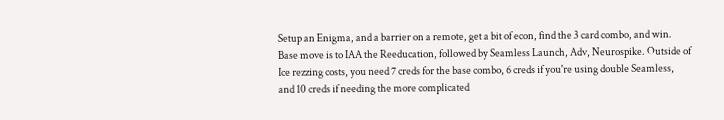Setup an Enigma, and a barrier on a remote, get a bit of econ, find the 3 card combo, and win. Base move is to IAA the Reeducation, followed by Seamless Launch, Adv, Neurospike. Outside of Ice rezzing costs, you need 7 creds for the base combo, 6 creds if you're using double Seamless, and 10 creds if needing the more complicated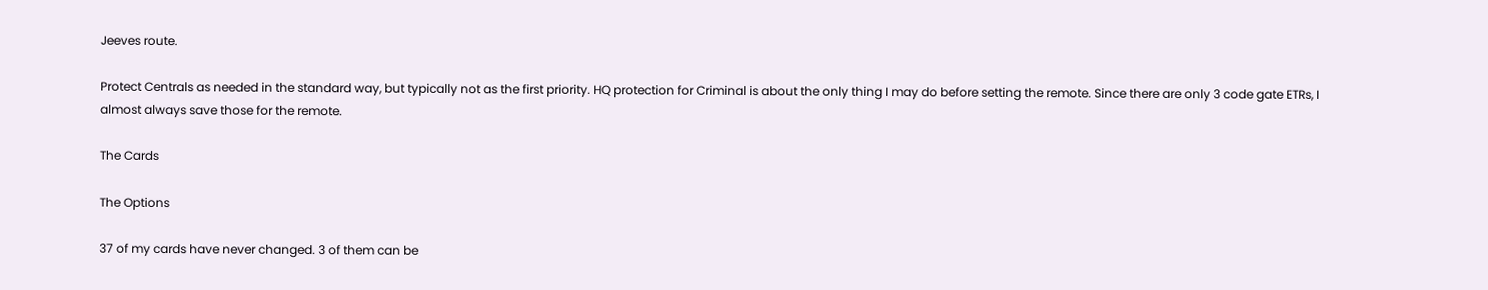Jeeves route.

Protect Centrals as needed in the standard way, but typically not as the first priority. HQ protection for Criminal is about the only thing I may do before setting the remote. Since there are only 3 code gate ETRs, I almost always save those for the remote.

The Cards

The Options

37 of my cards have never changed. 3 of them can be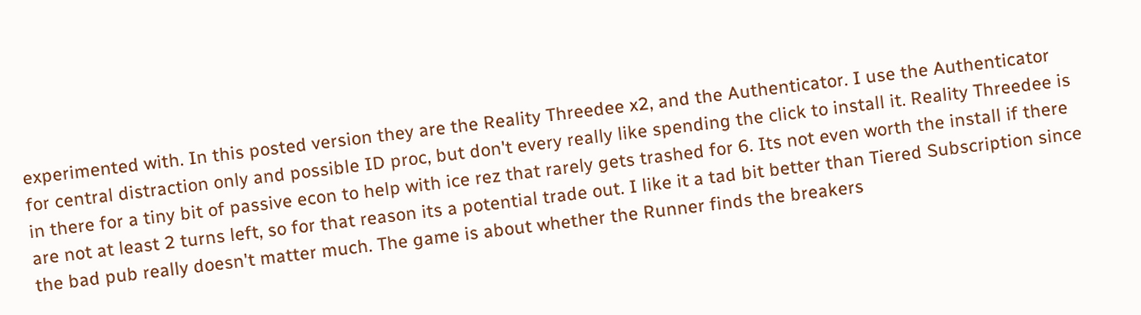experimented with. In this posted version they are the Reality Threedee x2, and the Authenticator. I use the Authenticator for central distraction only and possible ID proc, but don't every really like spending the click to install it. Reality Threedee is in there for a tiny bit of passive econ to help with ice rez that rarely gets trashed for 6. Its not even worth the install if there are not at least 2 turns left, so for that reason its a potential trade out. I like it a tad bit better than Tiered Subscription since the bad pub really doesn't matter much. The game is about whether the Runner finds the breakers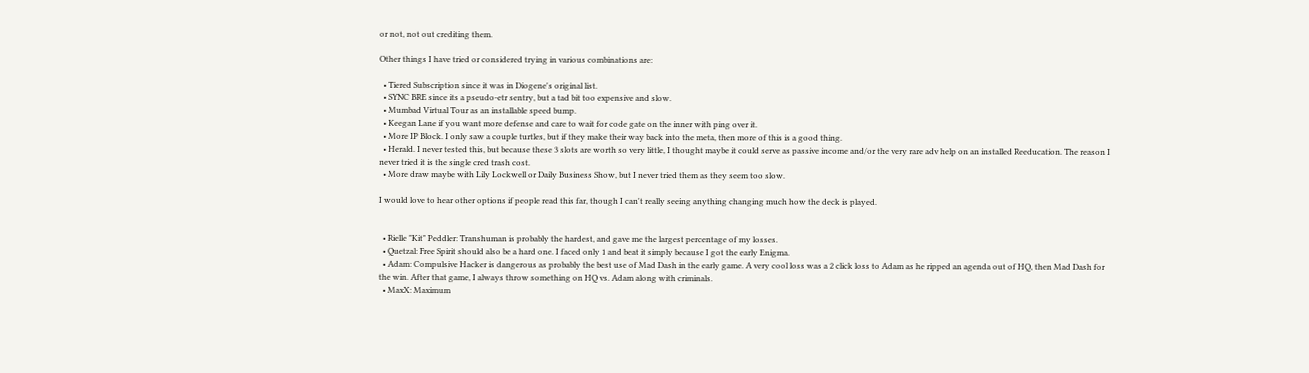or not, not out crediting them.

Other things I have tried or considered trying in various combinations are:

  • Tiered Subscription since it was in Diogene's original list.
  • SYNC BRE since its a pseudo-etr sentry, but a tad bit too expensive and slow.
  • Mumbad Virtual Tour as an installable speed bump.
  • Keegan Lane if you want more defense and care to wait for code gate on the inner with ping over it.
  • More IP Block. I only saw a couple turtles, but if they make their way back into the meta, then more of this is a good thing.
  • Herald. I never tested this, but because these 3 slots are worth so very little, I thought maybe it could serve as passive income and/or the very rare adv help on an installed Reeducation. The reason I never tried it is the single cred trash cost.
  • More draw maybe with Lily Lockwell or Daily Business Show, but I never tried them as they seem too slow.

I would love to hear other options if people read this far, though I can't really seeing anything changing much how the deck is played.


  • Rielle "Kit" Peddler: Transhuman is probably the hardest, and gave me the largest percentage of my losses.
  • Quetzal: Free Spirit should also be a hard one. I faced only 1 and beat it simply because I got the early Enigma.
  • Adam: Compulsive Hacker is dangerous as probably the best use of Mad Dash in the early game. A very cool loss was a 2 click loss to Adam as he ripped an agenda out of HQ, then Mad Dash for the win. After that game, I always throw something on HQ vs. Adam along with criminals.
  • MaxX: Maximum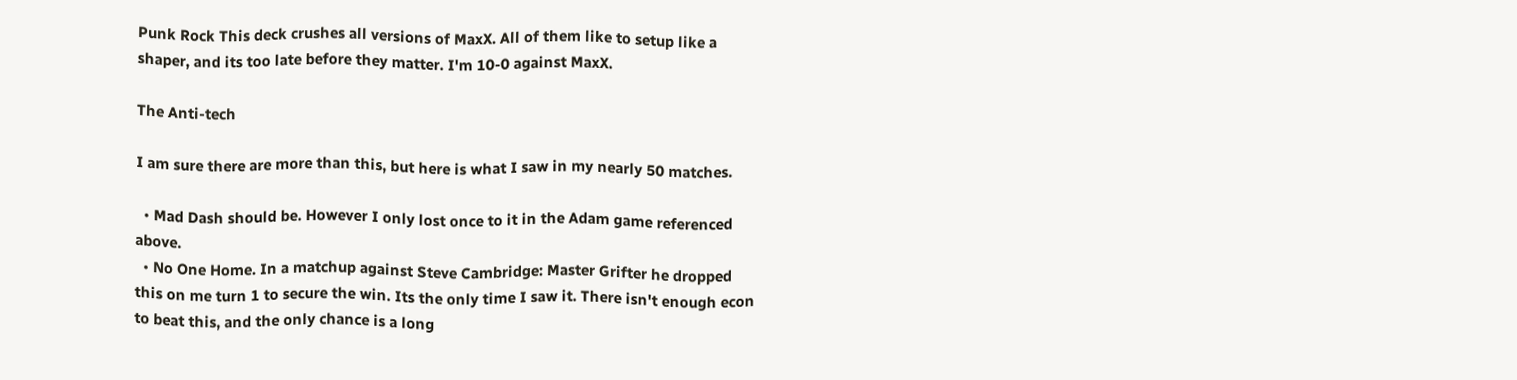Punk Rock This deck crushes all versions of MaxX. All of them like to setup like a shaper, and its too late before they matter. I'm 10-0 against MaxX.

The Anti-tech

I am sure there are more than this, but here is what I saw in my nearly 50 matches.

  • Mad Dash should be. However I only lost once to it in the Adam game referenced above.
  • No One Home. In a matchup against Steve Cambridge: Master Grifter he dropped this on me turn 1 to secure the win. Its the only time I saw it. There isn't enough econ to beat this, and the only chance is a long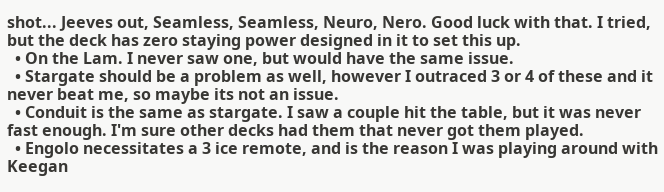shot... Jeeves out, Seamless, Seamless, Neuro, Nero. Good luck with that. I tried, but the deck has zero staying power designed in it to set this up.
  • On the Lam. I never saw one, but would have the same issue.
  • Stargate should be a problem as well, however I outraced 3 or 4 of these and it never beat me, so maybe its not an issue.
  • Conduit is the same as stargate. I saw a couple hit the table, but it was never fast enough. I'm sure other decks had them that never got them played.
  • Engolo necessitates a 3 ice remote, and is the reason I was playing around with Keegan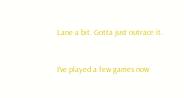Lane a bit. Gotta just outrace it.


I've played a few games now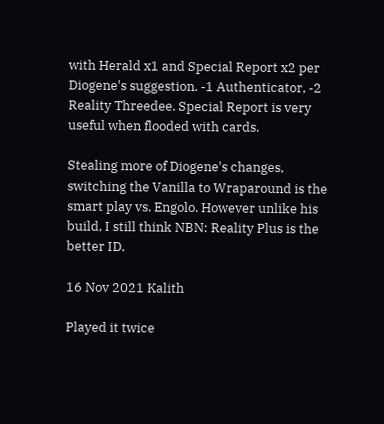with Herald x1 and Special Report x2 per Diogene's suggestion. -1 Authenticator, -2 Reality Threedee. Special Report is very useful when flooded with cards.

Stealing more of Diogene's changes, switching the Vanilla to Wraparound is the smart play vs. Engolo. However unlike his build, I still think NBN: Reality Plus is the better ID.

16 Nov 2021 Kalith

Played it twice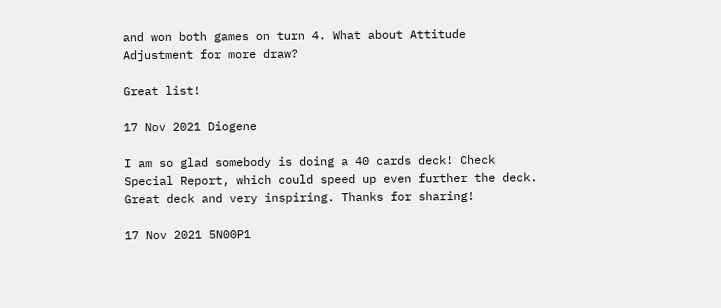and won both games on turn 4. What about Attitude Adjustment for more draw?

Great list!

17 Nov 2021 Diogene

I am so glad somebody is doing a 40 cards deck! Check Special Report, which could speed up even further the deck. Great deck and very inspiring. Thanks for sharing!

17 Nov 2021 5N00P1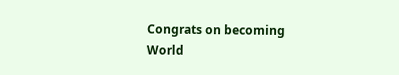Congrats on becoming World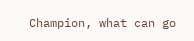Champion, what can go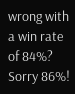wrong with a win rate of 84%? Sorry 86%!